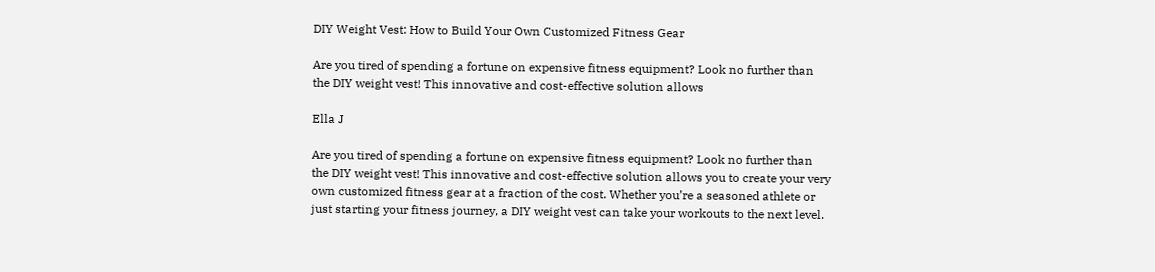DIY Weight Vest: How to Build Your Own Customized Fitness Gear

Are you tired of spending a fortune on expensive fitness equipment? Look no further than the DIY weight vest! This innovative and cost-effective solution allows

Ella J

Are you tired of spending a fortune on expensive fitness equipment? Look no further than the DIY weight vest! This innovative and cost-effective solution allows you to create your very own customized fitness gear at a fraction of the cost. Whether you’re a seasoned athlete or just starting your fitness journey, a DIY weight vest can take your workouts to the next level.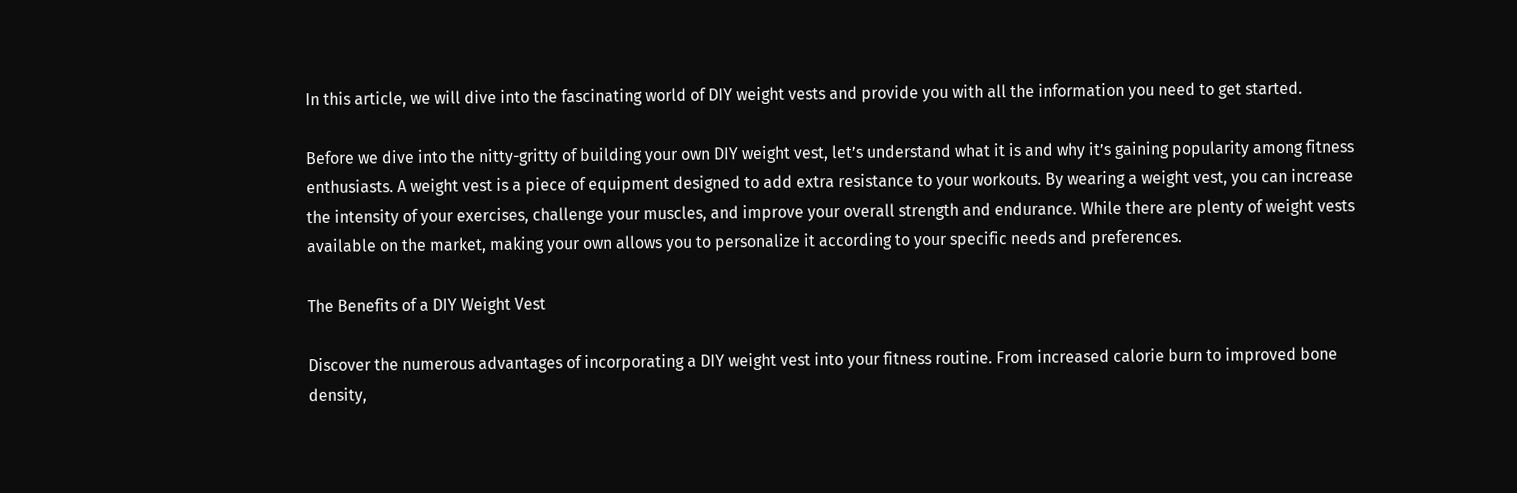In this article, we will dive into the fascinating world of DIY weight vests and provide you with all the information you need to get started.

Before we dive into the nitty-gritty of building your own DIY weight vest, let’s understand what it is and why it’s gaining popularity among fitness enthusiasts. A weight vest is a piece of equipment designed to add extra resistance to your workouts. By wearing a weight vest, you can increase the intensity of your exercises, challenge your muscles, and improve your overall strength and endurance. While there are plenty of weight vests available on the market, making your own allows you to personalize it according to your specific needs and preferences.

The Benefits of a DIY Weight Vest

Discover the numerous advantages of incorporating a DIY weight vest into your fitness routine. From increased calorie burn to improved bone density,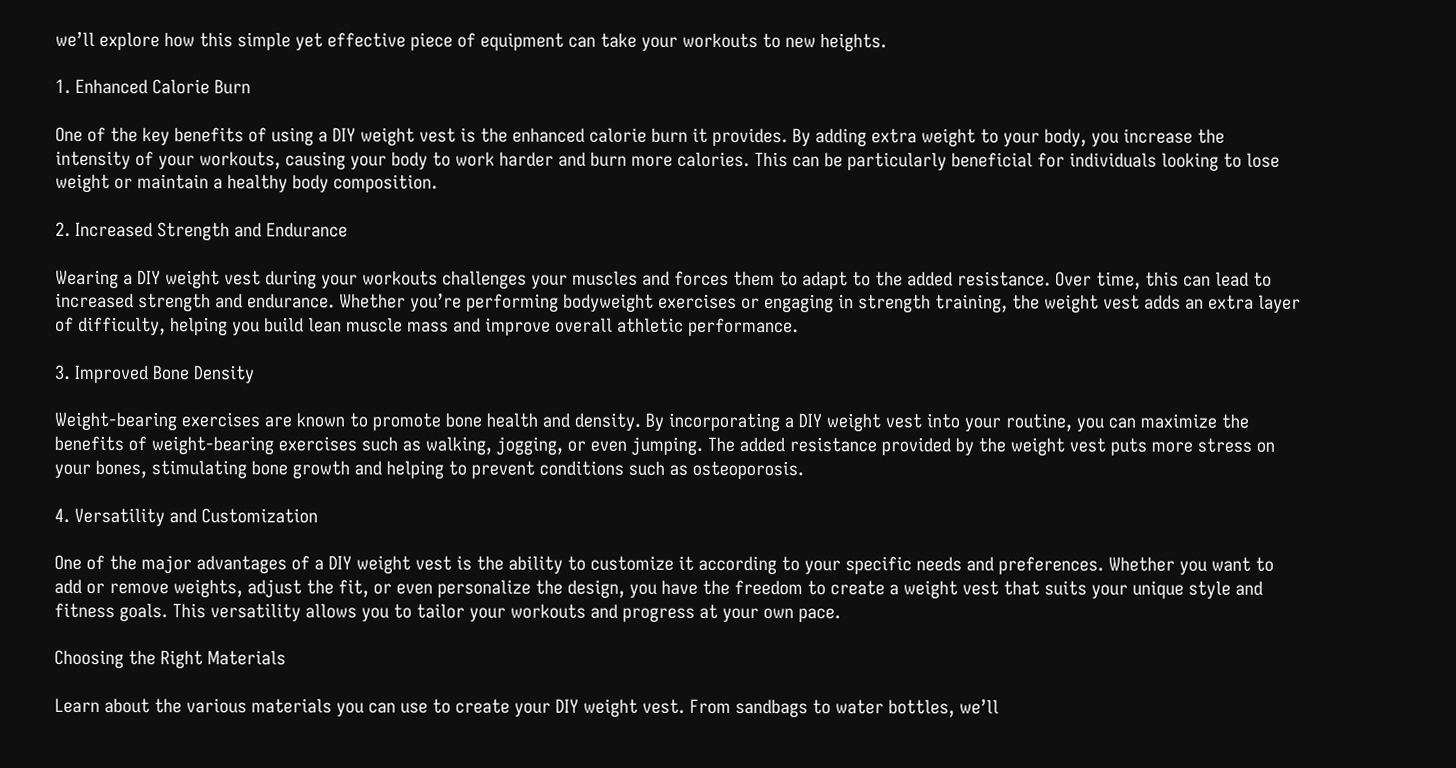we’ll explore how this simple yet effective piece of equipment can take your workouts to new heights.

1. Enhanced Calorie Burn

One of the key benefits of using a DIY weight vest is the enhanced calorie burn it provides. By adding extra weight to your body, you increase the intensity of your workouts, causing your body to work harder and burn more calories. This can be particularly beneficial for individuals looking to lose weight or maintain a healthy body composition.

2. Increased Strength and Endurance

Wearing a DIY weight vest during your workouts challenges your muscles and forces them to adapt to the added resistance. Over time, this can lead to increased strength and endurance. Whether you’re performing bodyweight exercises or engaging in strength training, the weight vest adds an extra layer of difficulty, helping you build lean muscle mass and improve overall athletic performance.

3. Improved Bone Density

Weight-bearing exercises are known to promote bone health and density. By incorporating a DIY weight vest into your routine, you can maximize the benefits of weight-bearing exercises such as walking, jogging, or even jumping. The added resistance provided by the weight vest puts more stress on your bones, stimulating bone growth and helping to prevent conditions such as osteoporosis.

4. Versatility and Customization

One of the major advantages of a DIY weight vest is the ability to customize it according to your specific needs and preferences. Whether you want to add or remove weights, adjust the fit, or even personalize the design, you have the freedom to create a weight vest that suits your unique style and fitness goals. This versatility allows you to tailor your workouts and progress at your own pace.

Choosing the Right Materials

Learn about the various materials you can use to create your DIY weight vest. From sandbags to water bottles, we’ll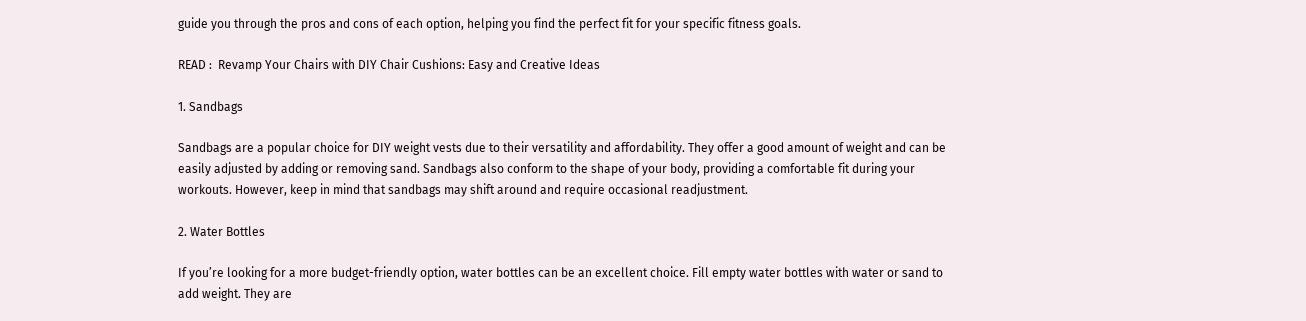guide you through the pros and cons of each option, helping you find the perfect fit for your specific fitness goals.

READ :  Revamp Your Chairs with DIY Chair Cushions: Easy and Creative Ideas

1. Sandbags

Sandbags are a popular choice for DIY weight vests due to their versatility and affordability. They offer a good amount of weight and can be easily adjusted by adding or removing sand. Sandbags also conform to the shape of your body, providing a comfortable fit during your workouts. However, keep in mind that sandbags may shift around and require occasional readjustment.

2. Water Bottles

If you’re looking for a more budget-friendly option, water bottles can be an excellent choice. Fill empty water bottles with water or sand to add weight. They are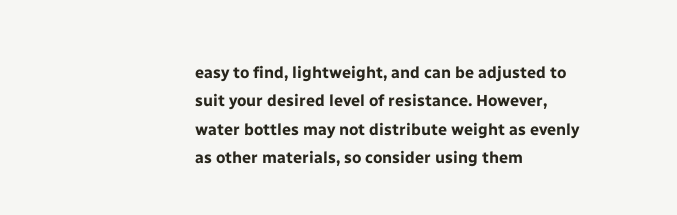easy to find, lightweight, and can be adjusted to suit your desired level of resistance. However, water bottles may not distribute weight as evenly as other materials, so consider using them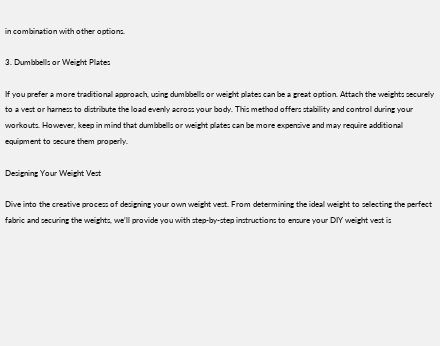in combination with other options.

3. Dumbbells or Weight Plates

If you prefer a more traditional approach, using dumbbells or weight plates can be a great option. Attach the weights securely to a vest or harness to distribute the load evenly across your body. This method offers stability and control during your workouts. However, keep in mind that dumbbells or weight plates can be more expensive and may require additional equipment to secure them properly.

Designing Your Weight Vest

Dive into the creative process of designing your own weight vest. From determining the ideal weight to selecting the perfect fabric and securing the weights, we’ll provide you with step-by-step instructions to ensure your DIY weight vest is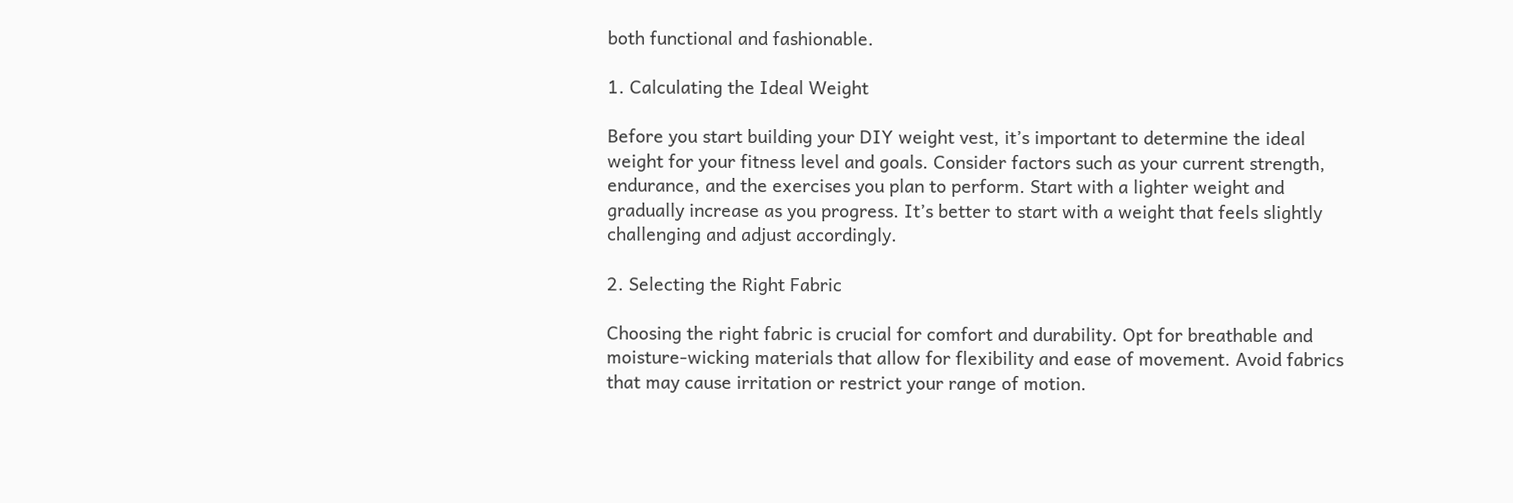both functional and fashionable.

1. Calculating the Ideal Weight

Before you start building your DIY weight vest, it’s important to determine the ideal weight for your fitness level and goals. Consider factors such as your current strength, endurance, and the exercises you plan to perform. Start with a lighter weight and gradually increase as you progress. It’s better to start with a weight that feels slightly challenging and adjust accordingly.

2. Selecting the Right Fabric

Choosing the right fabric is crucial for comfort and durability. Opt for breathable and moisture-wicking materials that allow for flexibility and ease of movement. Avoid fabrics that may cause irritation or restrict your range of motion.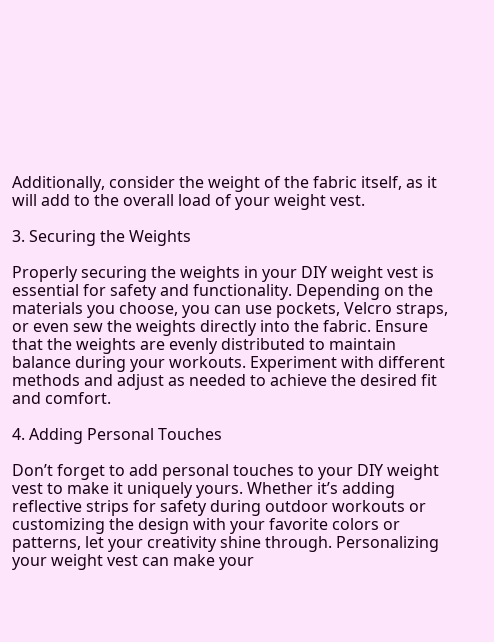Additionally, consider the weight of the fabric itself, as it will add to the overall load of your weight vest.

3. Securing the Weights

Properly securing the weights in your DIY weight vest is essential for safety and functionality. Depending on the materials you choose, you can use pockets, Velcro straps, or even sew the weights directly into the fabric. Ensure that the weights are evenly distributed to maintain balance during your workouts. Experiment with different methods and adjust as needed to achieve the desired fit and comfort.

4. Adding Personal Touches

Don’t forget to add personal touches to your DIY weight vest to make it uniquely yours. Whether it’s adding reflective strips for safety during outdoor workouts or customizing the design with your favorite colors or patterns, let your creativity shine through. Personalizing your weight vest can make your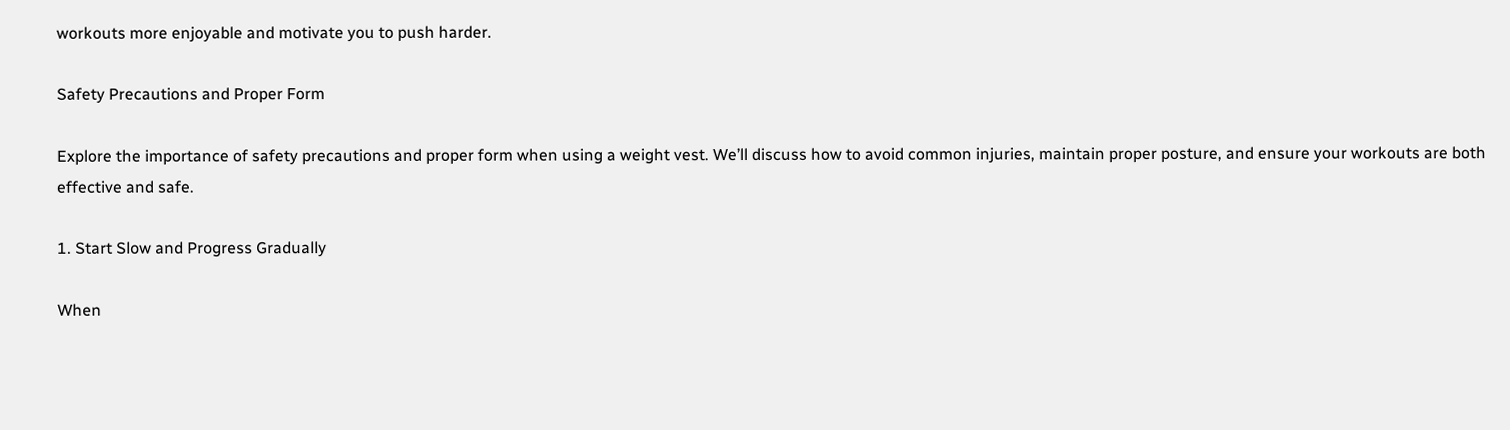workouts more enjoyable and motivate you to push harder.

Safety Precautions and Proper Form

Explore the importance of safety precautions and proper form when using a weight vest. We’ll discuss how to avoid common injuries, maintain proper posture, and ensure your workouts are both effective and safe.

1. Start Slow and Progress Gradually

When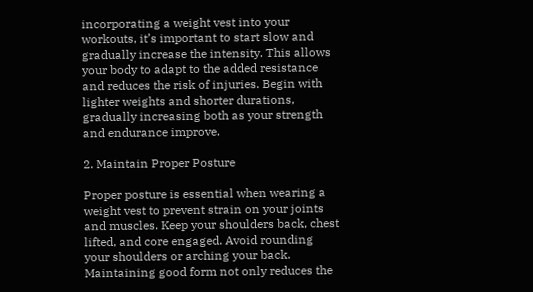incorporating a weight vest into your workouts, it’s important to start slow and gradually increase the intensity. This allows your body to adapt to the added resistance and reduces the risk of injuries. Begin with lighter weights and shorter durations, gradually increasing both as your strength and endurance improve.

2. Maintain Proper Posture

Proper posture is essential when wearing a weight vest to prevent strain on your joints and muscles. Keep your shoulders back, chest lifted, and core engaged. Avoid rounding your shoulders or arching your back. Maintaining good form not only reduces the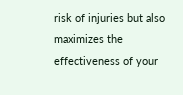risk of injuries but also maximizes the effectiveness of your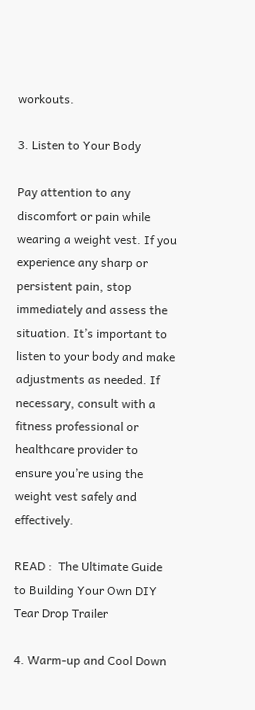workouts.

3. Listen to Your Body

Pay attention to any discomfort or pain while wearing a weight vest. If you experience any sharp or persistent pain, stop immediately and assess the situation. It’s important to listen to your body and make adjustments as needed. If necessary, consult with a fitness professional or healthcare provider to ensure you’re using the weight vest safely and effectively.

READ :  The Ultimate Guide to Building Your Own DIY Tear Drop Trailer

4. Warm-up and Cool Down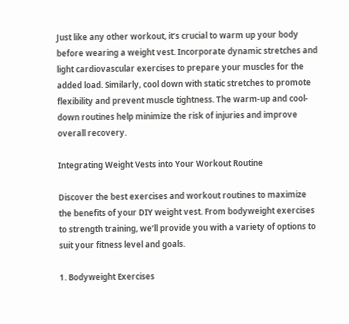Just like any other workout, it’s crucial to warm up your body before wearing a weight vest. Incorporate dynamic stretches and light cardiovascular exercises to prepare your muscles for the added load. Similarly, cool down with static stretches to promote flexibility and prevent muscle tightness. The warm-up and cool-down routines help minimize the risk of injuries and improve overall recovery.

Integrating Weight Vests into Your Workout Routine

Discover the best exercises and workout routines to maximize the benefits of your DIY weight vest. From bodyweight exercises to strength training, we’ll provide you with a variety of options to suit your fitness level and goals.

1. Bodyweight Exercises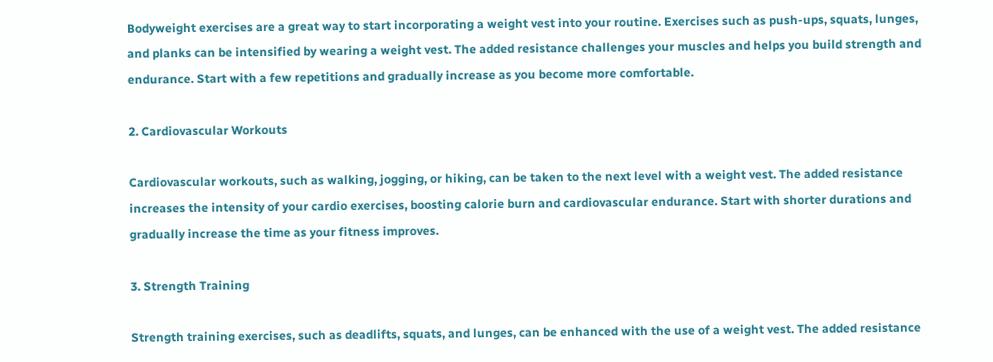Bodyweight exercises are a great way to start incorporating a weight vest into your routine. Exercises such as push-ups, squats, lunges, and planks can be intensified by wearing a weight vest. The added resistance challenges your muscles and helps you build strength and endurance. Start with a few repetitions and gradually increase as you become more comfortable.

2. Cardiovascular Workouts

Cardiovascular workouts, such as walking, jogging, or hiking, can be taken to the next level with a weight vest. The added resistance increases the intensity of your cardio exercises, boosting calorie burn and cardiovascular endurance. Start with shorter durations and gradually increase the time as your fitness improves.

3. Strength Training

Strength training exercises, such as deadlifts, squats, and lunges, can be enhanced with the use of a weight vest. The added resistance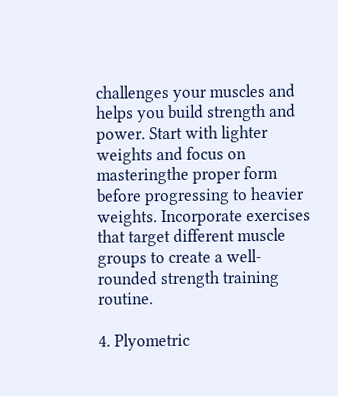challenges your muscles and helps you build strength and power. Start with lighter weights and focus on masteringthe proper form before progressing to heavier weights. Incorporate exercises that target different muscle groups to create a well-rounded strength training routine.

4. Plyometric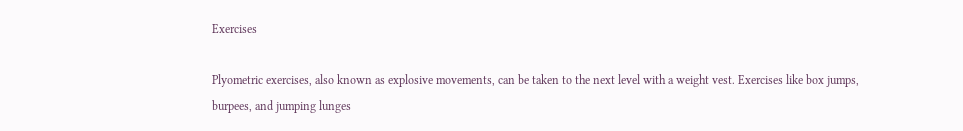Exercises

Plyometric exercises, also known as explosive movements, can be taken to the next level with a weight vest. Exercises like box jumps, burpees, and jumping lunges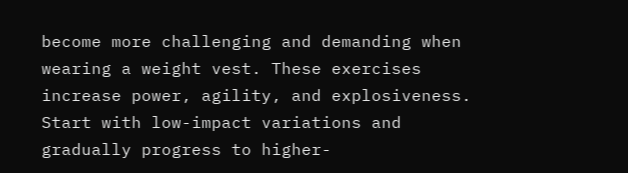become more challenging and demanding when wearing a weight vest. These exercises increase power, agility, and explosiveness. Start with low-impact variations and gradually progress to higher-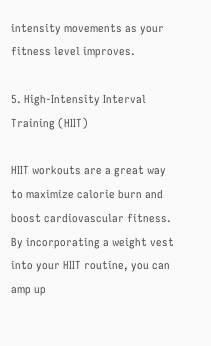intensity movements as your fitness level improves.

5. High-Intensity Interval Training (HIIT)

HIIT workouts are a great way to maximize calorie burn and boost cardiovascular fitness. By incorporating a weight vest into your HIIT routine, you can amp up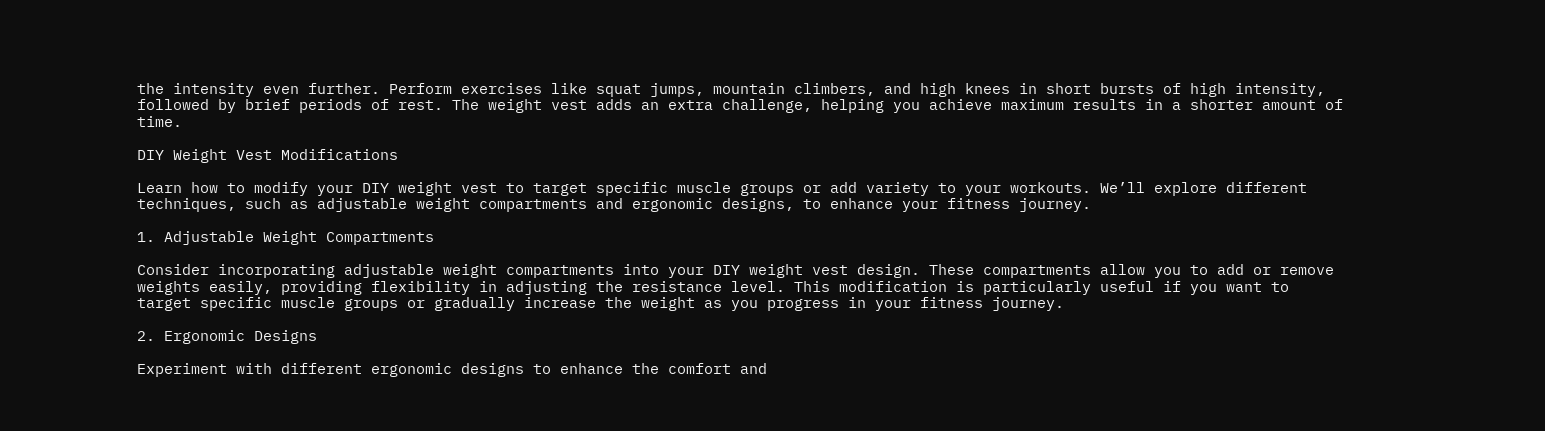the intensity even further. Perform exercises like squat jumps, mountain climbers, and high knees in short bursts of high intensity, followed by brief periods of rest. The weight vest adds an extra challenge, helping you achieve maximum results in a shorter amount of time.

DIY Weight Vest Modifications

Learn how to modify your DIY weight vest to target specific muscle groups or add variety to your workouts. We’ll explore different techniques, such as adjustable weight compartments and ergonomic designs, to enhance your fitness journey.

1. Adjustable Weight Compartments

Consider incorporating adjustable weight compartments into your DIY weight vest design. These compartments allow you to add or remove weights easily, providing flexibility in adjusting the resistance level. This modification is particularly useful if you want to target specific muscle groups or gradually increase the weight as you progress in your fitness journey.

2. Ergonomic Designs

Experiment with different ergonomic designs to enhance the comfort and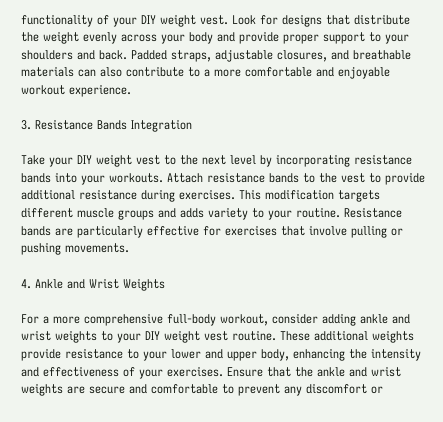functionality of your DIY weight vest. Look for designs that distribute the weight evenly across your body and provide proper support to your shoulders and back. Padded straps, adjustable closures, and breathable materials can also contribute to a more comfortable and enjoyable workout experience.

3. Resistance Bands Integration

Take your DIY weight vest to the next level by incorporating resistance bands into your workouts. Attach resistance bands to the vest to provide additional resistance during exercises. This modification targets different muscle groups and adds variety to your routine. Resistance bands are particularly effective for exercises that involve pulling or pushing movements.

4. Ankle and Wrist Weights

For a more comprehensive full-body workout, consider adding ankle and wrist weights to your DIY weight vest routine. These additional weights provide resistance to your lower and upper body, enhancing the intensity and effectiveness of your exercises. Ensure that the ankle and wrist weights are secure and comfortable to prevent any discomfort or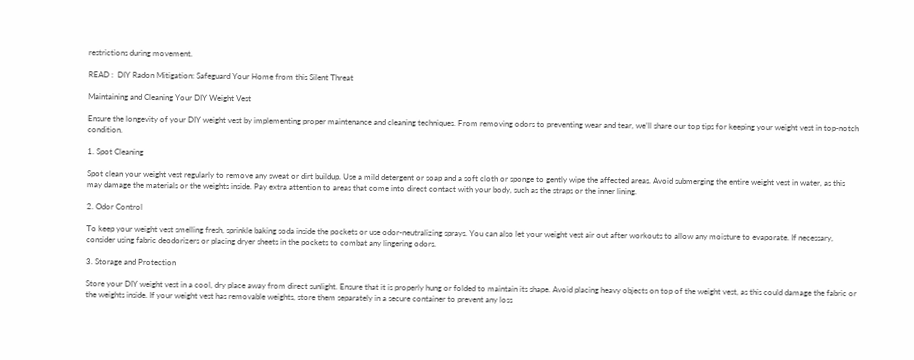restrictions during movement.

READ :  DIY Radon Mitigation: Safeguard Your Home from this Silent Threat

Maintaining and Cleaning Your DIY Weight Vest

Ensure the longevity of your DIY weight vest by implementing proper maintenance and cleaning techniques. From removing odors to preventing wear and tear, we’ll share our top tips for keeping your weight vest in top-notch condition.

1. Spot Cleaning

Spot clean your weight vest regularly to remove any sweat or dirt buildup. Use a mild detergent or soap and a soft cloth or sponge to gently wipe the affected areas. Avoid submerging the entire weight vest in water, as this may damage the materials or the weights inside. Pay extra attention to areas that come into direct contact with your body, such as the straps or the inner lining.

2. Odor Control

To keep your weight vest smelling fresh, sprinkle baking soda inside the pockets or use odor-neutralizing sprays. You can also let your weight vest air out after workouts to allow any moisture to evaporate. If necessary, consider using fabric deodorizers or placing dryer sheets in the pockets to combat any lingering odors.

3. Storage and Protection

Store your DIY weight vest in a cool, dry place away from direct sunlight. Ensure that it is properly hung or folded to maintain its shape. Avoid placing heavy objects on top of the weight vest, as this could damage the fabric or the weights inside. If your weight vest has removable weights, store them separately in a secure container to prevent any loss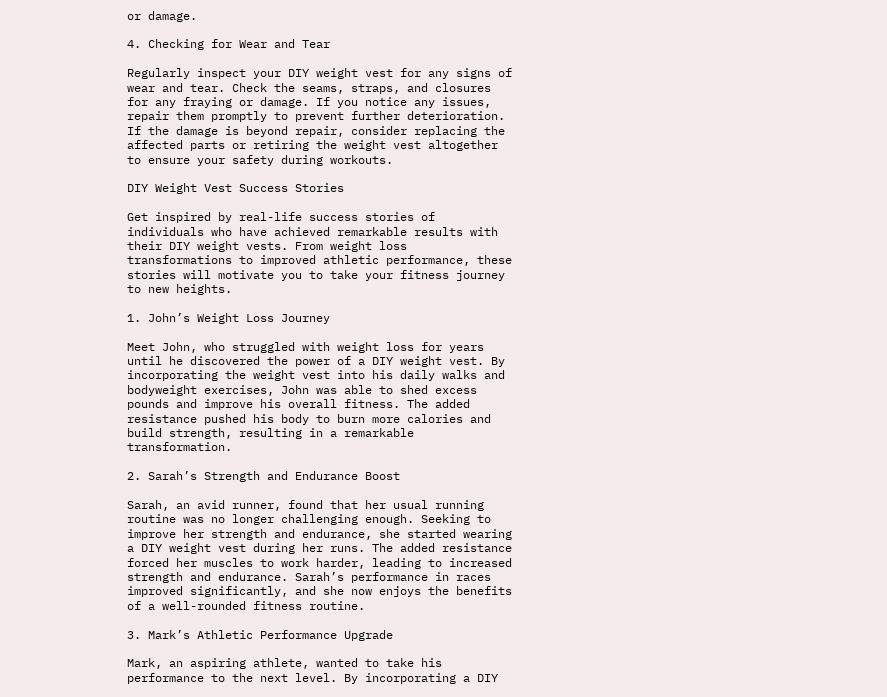or damage.

4. Checking for Wear and Tear

Regularly inspect your DIY weight vest for any signs of wear and tear. Check the seams, straps, and closures for any fraying or damage. If you notice any issues, repair them promptly to prevent further deterioration. If the damage is beyond repair, consider replacing the affected parts or retiring the weight vest altogether to ensure your safety during workouts.

DIY Weight Vest Success Stories

Get inspired by real-life success stories of individuals who have achieved remarkable results with their DIY weight vests. From weight loss transformations to improved athletic performance, these stories will motivate you to take your fitness journey to new heights.

1. John’s Weight Loss Journey

Meet John, who struggled with weight loss for years until he discovered the power of a DIY weight vest. By incorporating the weight vest into his daily walks and bodyweight exercises, John was able to shed excess pounds and improve his overall fitness. The added resistance pushed his body to burn more calories and build strength, resulting in a remarkable transformation.

2. Sarah’s Strength and Endurance Boost

Sarah, an avid runner, found that her usual running routine was no longer challenging enough. Seeking to improve her strength and endurance, she started wearing a DIY weight vest during her runs. The added resistance forced her muscles to work harder, leading to increased strength and endurance. Sarah’s performance in races improved significantly, and she now enjoys the benefits of a well-rounded fitness routine.

3. Mark’s Athletic Performance Upgrade

Mark, an aspiring athlete, wanted to take his performance to the next level. By incorporating a DIY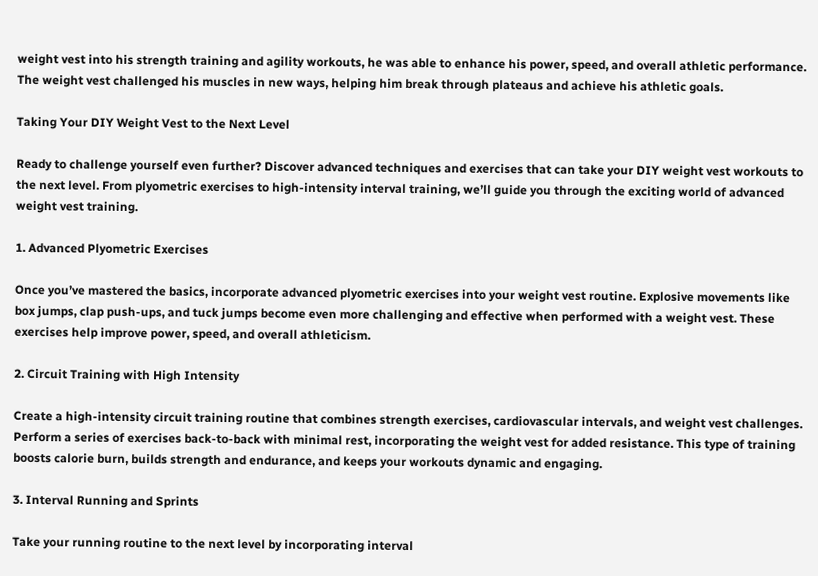weight vest into his strength training and agility workouts, he was able to enhance his power, speed, and overall athletic performance. The weight vest challenged his muscles in new ways, helping him break through plateaus and achieve his athletic goals.

Taking Your DIY Weight Vest to the Next Level

Ready to challenge yourself even further? Discover advanced techniques and exercises that can take your DIY weight vest workouts to the next level. From plyometric exercises to high-intensity interval training, we’ll guide you through the exciting world of advanced weight vest training.

1. Advanced Plyometric Exercises

Once you’ve mastered the basics, incorporate advanced plyometric exercises into your weight vest routine. Explosive movements like box jumps, clap push-ups, and tuck jumps become even more challenging and effective when performed with a weight vest. These exercises help improve power, speed, and overall athleticism.

2. Circuit Training with High Intensity

Create a high-intensity circuit training routine that combines strength exercises, cardiovascular intervals, and weight vest challenges. Perform a series of exercises back-to-back with minimal rest, incorporating the weight vest for added resistance. This type of training boosts calorie burn, builds strength and endurance, and keeps your workouts dynamic and engaging.

3. Interval Running and Sprints

Take your running routine to the next level by incorporating interval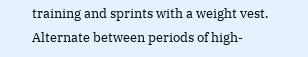training and sprints with a weight vest. Alternate between periods of high-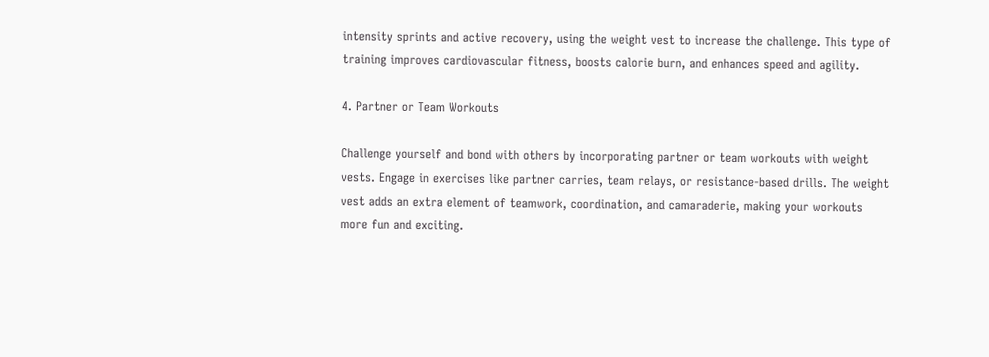intensity sprints and active recovery, using the weight vest to increase the challenge. This type of training improves cardiovascular fitness, boosts calorie burn, and enhances speed and agility.

4. Partner or Team Workouts

Challenge yourself and bond with others by incorporating partner or team workouts with weight vests. Engage in exercises like partner carries, team relays, or resistance-based drills. The weight vest adds an extra element of teamwork, coordination, and camaraderie, making your workouts more fun and exciting.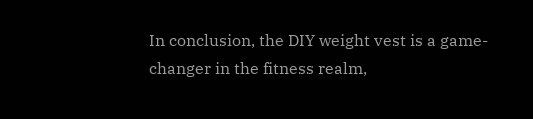In conclusion, the DIY weight vest is a game-changer in the fitness realm,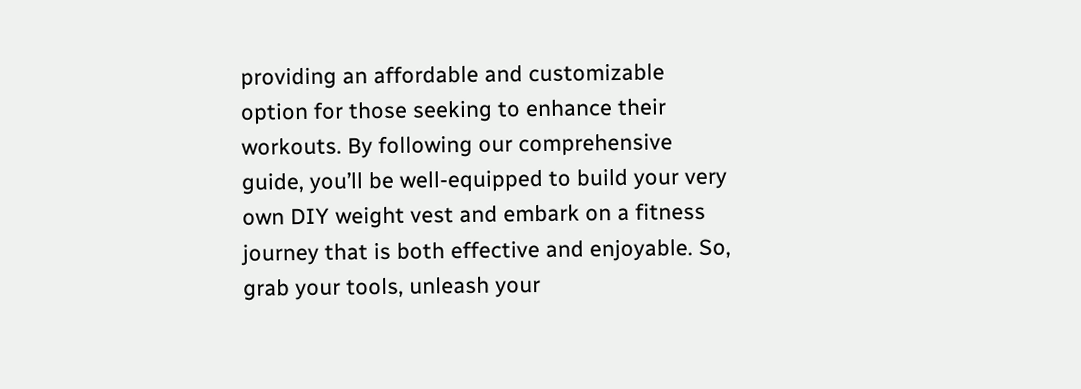providing an affordable and customizable option for those seeking to enhance their workouts. By following our comprehensive guide, you’ll be well-equipped to build your very own DIY weight vest and embark on a fitness journey that is both effective and enjoyable. So, grab your tools, unleash your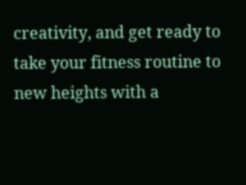creativity, and get ready to take your fitness routine to new heights with a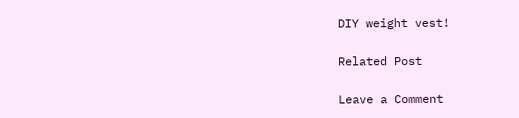DIY weight vest!

Related Post

Leave a Comment